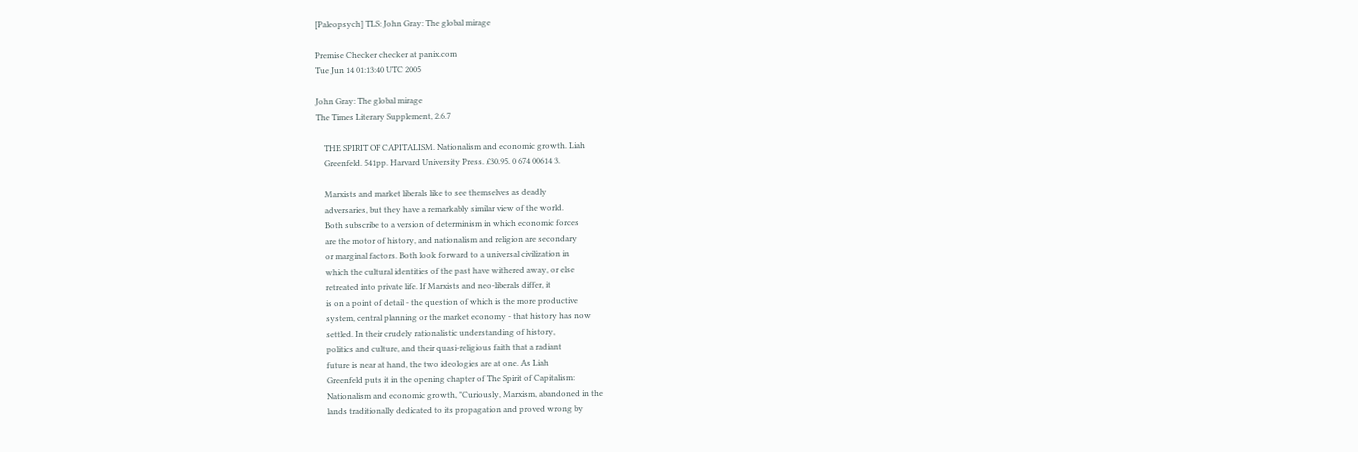[Paleopsych] TLS: John Gray: The global mirage

Premise Checker checker at panix.com
Tue Jun 14 01:13:40 UTC 2005

John Gray: The global mirage
The Times Literary Supplement, 2.6.7

    THE SPIRIT OF CAPITALISM. Nationalism and economic growth. Liah
    Greenfeld. 541pp. Harvard University Press. £30.95. 0 674 00614 3.

    Marxists and market liberals like to see themselves as deadly
    adversaries, but they have a remarkably similar view of the world.
    Both subscribe to a version of determinism in which economic forces
    are the motor of history, and nationalism and religion are secondary
    or marginal factors. Both look forward to a universal civilization in
    which the cultural identities of the past have withered away, or else
    retreated into private life. If Marxists and neo-liberals differ, it
    is on a point of detail - the question of which is the more productive
    system, central planning or the market economy - that history has now
    settled. In their crudely rationalistic understanding of history,
    politics and culture, and their quasi-religious faith that a radiant
    future is near at hand, the two ideologies are at one. As Liah
    Greenfeld puts it in the opening chapter of The Spirit of Capitalism:
    Nationalism and economic growth, "Curiously, Marxism, abandoned in the
    lands traditionally dedicated to its propagation and proved wrong by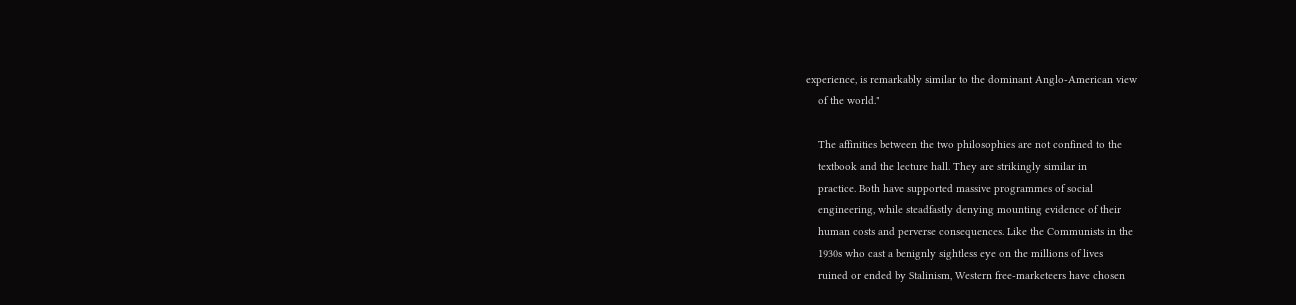experience, is remarkably similar to the dominant Anglo-American view
    of the world."

    The affinities between the two philosophies are not confined to the
    textbook and the lecture hall. They are strikingly similar in
    practice. Both have supported massive programmes of social
    engineering, while steadfastly denying mounting evidence of their
    human costs and perverse consequences. Like the Communists in the
    1930s who cast a benignly sightless eye on the millions of lives
    ruined or ended by Stalinism, Western free-marketeers have chosen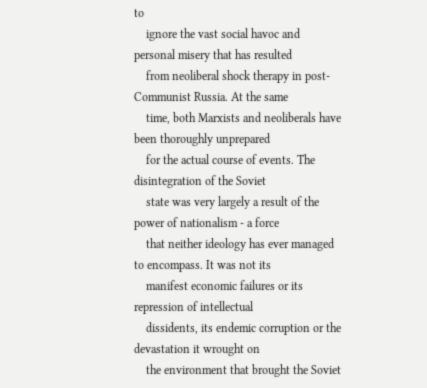to
    ignore the vast social havoc and personal misery that has resulted
    from neoliberal shock therapy in post-Communist Russia. At the same
    time, both Marxists and neoliberals have been thoroughly unprepared
    for the actual course of events. The disintegration of the Soviet
    state was very largely a result of the power of nationalism - a force
    that neither ideology has ever managed to encompass. It was not its
    manifest economic failures or its repression of intellectual
    dissidents, its endemic corruption or the devastation it wrought on
    the environment that brought the Soviet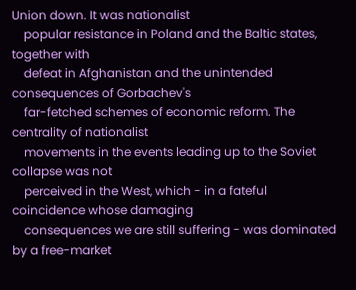Union down. It was nationalist
    popular resistance in Poland and the Baltic states, together with
    defeat in Afghanistan and the unintended consequences of Gorbachev's
    far-fetched schemes of economic reform. The centrality of nationalist
    movements in the events leading up to the Soviet collapse was not
    perceived in the West, which - in a fateful coincidence whose damaging
    consequences we are still suffering - was dominated by a free-market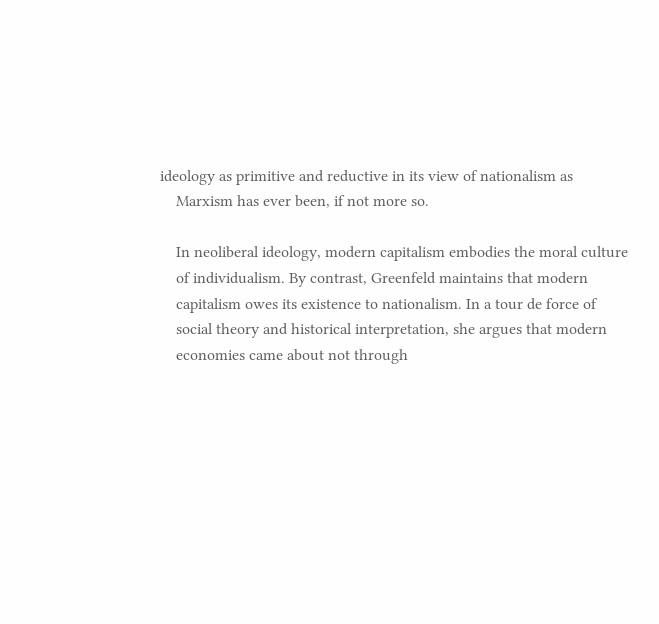ideology as primitive and reductive in its view of nationalism as
    Marxism has ever been, if not more so.

    In neoliberal ideology, modern capitalism embodies the moral culture
    of individualism. By contrast, Greenfeld maintains that modern
    capitalism owes its existence to nationalism. In a tour de force of
    social theory and historical interpretation, she argues that modern
    economies came about not through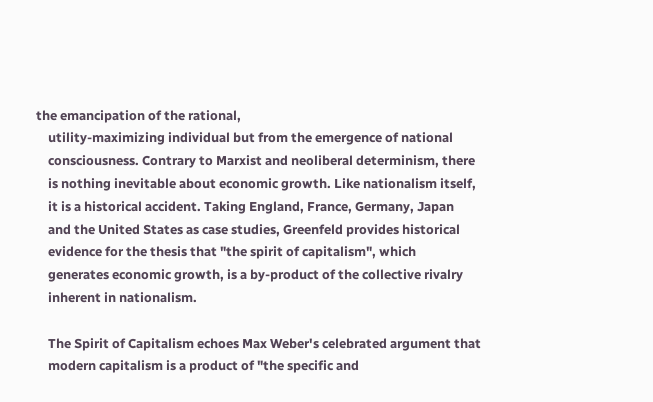the emancipation of the rational,
    utility-maximizing individual but from the emergence of national
    consciousness. Contrary to Marxist and neoliberal determinism, there
    is nothing inevitable about economic growth. Like nationalism itself,
    it is a historical accident. Taking England, France, Germany, Japan
    and the United States as case studies, Greenfeld provides historical
    evidence for the thesis that "the spirit of capitalism", which
    generates economic growth, is a by-product of the collective rivalry
    inherent in nationalism.

    The Spirit of Capitalism echoes Max Weber's celebrated argument that
    modern capitalism is a product of "the specific and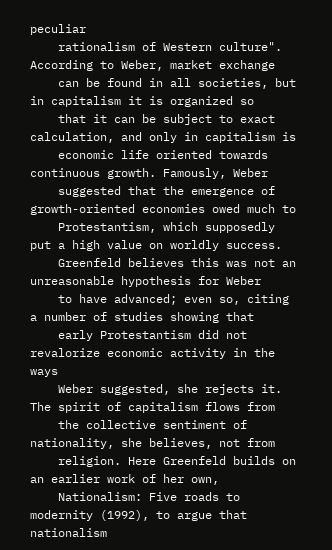peculiar
    rationalism of Western culture". According to Weber, market exchange
    can be found in all societies, but in capitalism it is organized so
    that it can be subject to exact calculation, and only in capitalism is
    economic life oriented towards continuous growth. Famously, Weber
    suggested that the emergence of growth-oriented economies owed much to
    Protestantism, which supposedly put a high value on worldly success.
    Greenfeld believes this was not an unreasonable hypothesis for Weber
    to have advanced; even so, citing a number of studies showing that
    early Protestantism did not revalorize economic activity in the ways
    Weber suggested, she rejects it. The spirit of capitalism flows from
    the collective sentiment of nationality, she believes, not from
    religion. Here Greenfeld builds on an earlier work of her own,
    Nationalism: Five roads to modernity (1992), to argue that nationalism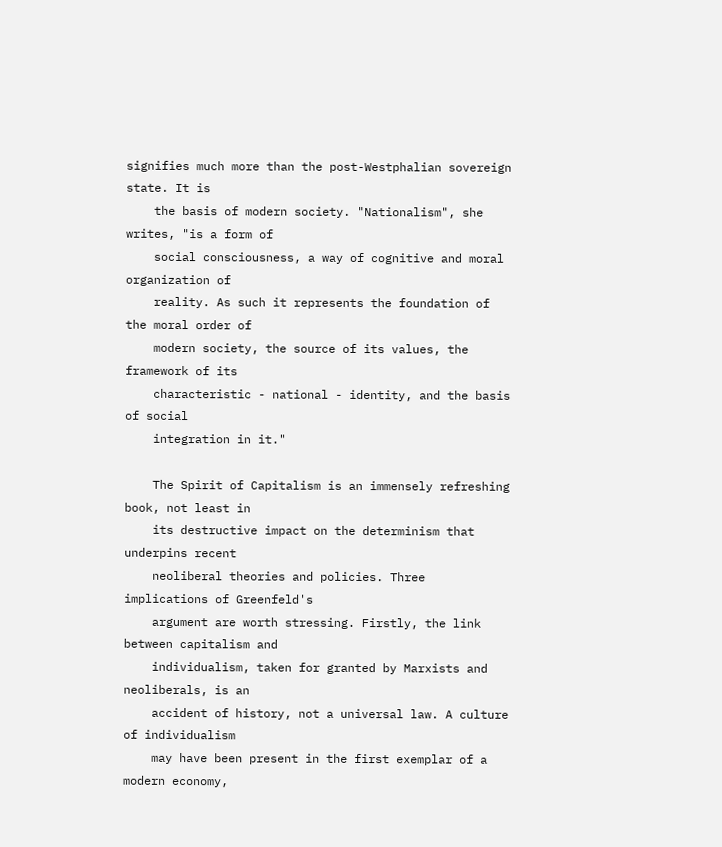signifies much more than the post-Westphalian sovereign state. It is
    the basis of modern society. "Nationalism", she writes, "is a form of
    social consciousness, a way of cognitive and moral organization of
    reality. As such it represents the foundation of the moral order of
    modern society, the source of its values, the framework of its
    characteristic - national - identity, and the basis of social
    integration in it."

    The Spirit of Capitalism is an immensely refreshing book, not least in
    its destructive impact on the determinism that underpins recent
    neoliberal theories and policies. Three implications of Greenfeld's
    argument are worth stressing. Firstly, the link between capitalism and
    individualism, taken for granted by Marxists and neoliberals, is an
    accident of history, not a universal law. A culture of individualism
    may have been present in the first exemplar of a modern economy,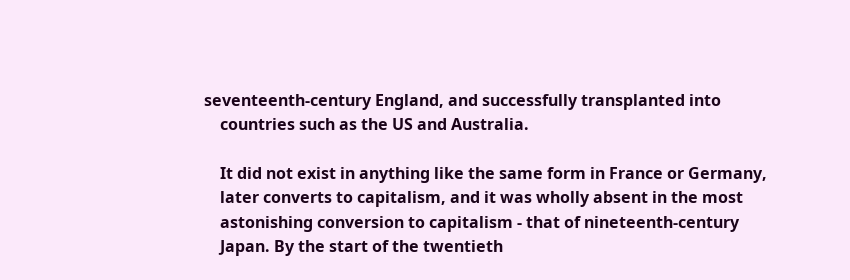seventeenth-century England, and successfully transplanted into
    countries such as the US and Australia.

    It did not exist in anything like the same form in France or Germany,
    later converts to capitalism, and it was wholly absent in the most
    astonishing conversion to capitalism - that of nineteenth-century
    Japan. By the start of the twentieth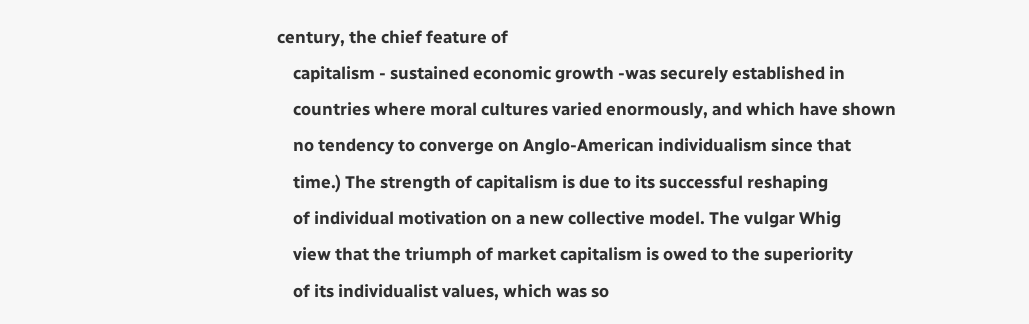century, the chief feature of
    capitalism - sustained economic growth -was securely established in
    countries where moral cultures varied enormously, and which have shown
    no tendency to converge on Anglo-American individualism since that
    time.) The strength of capitalism is due to its successful reshaping
    of individual motivation on a new collective model. The vulgar Whig
    view that the triumph of market capitalism is owed to the superiority
    of its individualist values, which was so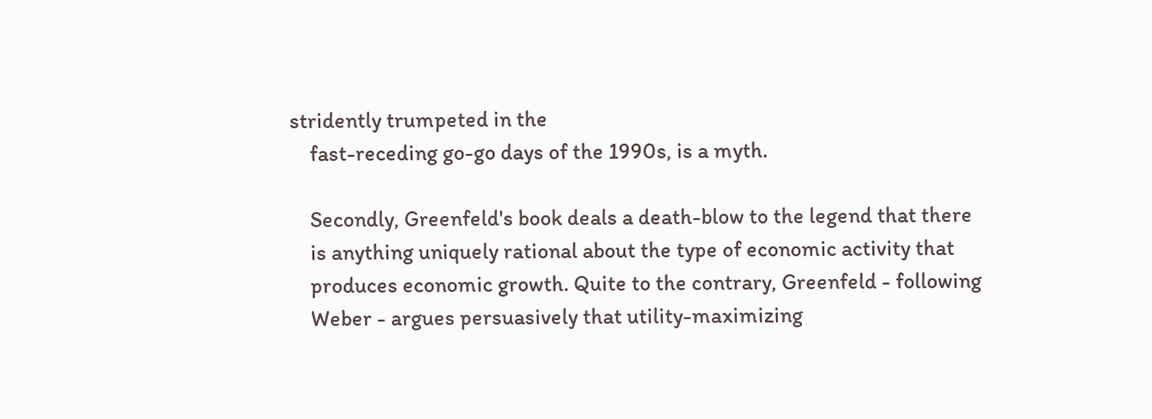stridently trumpeted in the
    fast-receding go-go days of the 1990s, is a myth.

    Secondly, Greenfeld's book deals a death-blow to the legend that there
    is anything uniquely rational about the type of economic activity that
    produces economic growth. Quite to the contrary, Greenfeld - following
    Weber - argues persuasively that utility-maximizing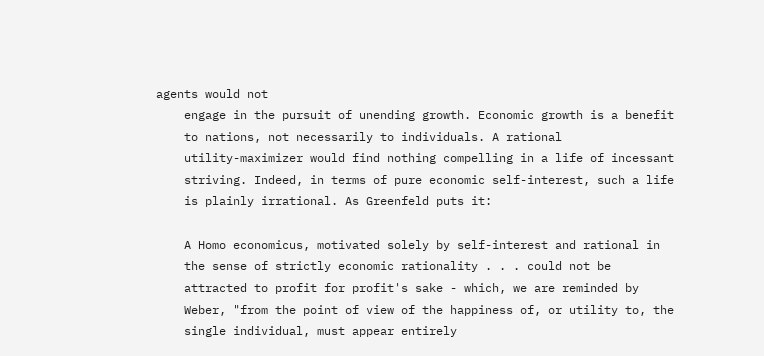agents would not
    engage in the pursuit of unending growth. Economic growth is a benefit
    to nations, not necessarily to individuals. A rational
    utility-maximizer would find nothing compelling in a life of incessant
    striving. Indeed, in terms of pure economic self-interest, such a life
    is plainly irrational. As Greenfeld puts it:

    A Homo economicus, motivated solely by self-interest and rational in
    the sense of strictly economic rationality . . . could not be
    attracted to profit for profit's sake - which, we are reminded by
    Weber, "from the point of view of the happiness of, or utility to, the
    single individual, must appear entirely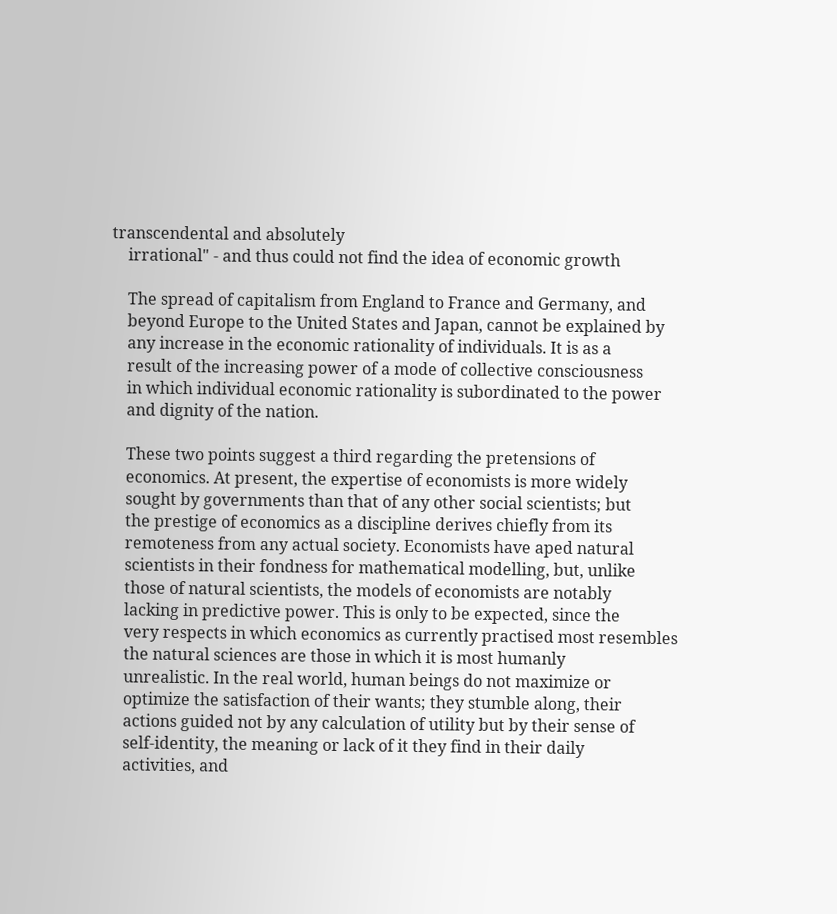transcendental and absolutely
    irrational" - and thus could not find the idea of economic growth

    The spread of capitalism from England to France and Germany, and
    beyond Europe to the United States and Japan, cannot be explained by
    any increase in the economic rationality of individuals. It is as a
    result of the increasing power of a mode of collective consciousness
    in which individual economic rationality is subordinated to the power
    and dignity of the nation.

    These two points suggest a third regarding the pretensions of
    economics. At present, the expertise of economists is more widely
    sought by governments than that of any other social scientists; but
    the prestige of economics as a discipline derives chiefly from its
    remoteness from any actual society. Economists have aped natural
    scientists in their fondness for mathematical modelling, but, unlike
    those of natural scientists, the models of economists are notably
    lacking in predictive power. This is only to be expected, since the
    very respects in which economics as currently practised most resembles
    the natural sciences are those in which it is most humanly
    unrealistic. In the real world, human beings do not maximize or
    optimize the satisfaction of their wants; they stumble along, their
    actions guided not by any calculation of utility but by their sense of
    self-identity, the meaning or lack of it they find in their daily
    activities, and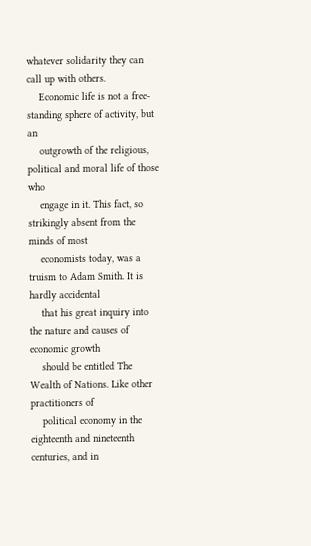whatever solidarity they can call up with others.
    Economic life is not a free-standing sphere of activity, but an
    outgrowth of the religious, political and moral life of those who
    engage in it. This fact, so strikingly absent from the minds of most
    economists today, was a truism to Adam Smith. It is hardly accidental
    that his great inquiry into the nature and causes of economic growth
    should be entitled The Wealth of Nations. Like other practitioners of
    political economy in the eighteenth and nineteenth centuries, and in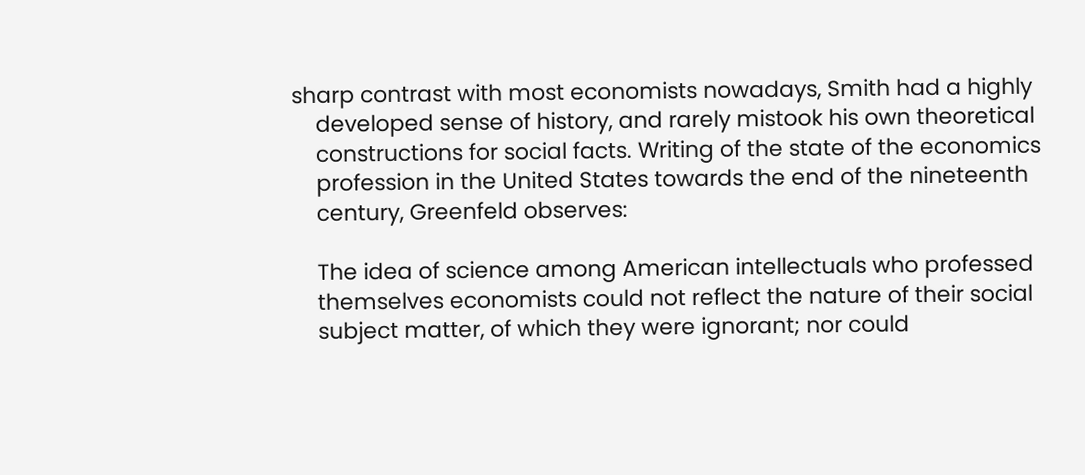sharp contrast with most economists nowadays, Smith had a highly
    developed sense of history, and rarely mistook his own theoretical
    constructions for social facts. Writing of the state of the economics
    profession in the United States towards the end of the nineteenth
    century, Greenfeld observes:

    The idea of science among American intellectuals who professed
    themselves economists could not reflect the nature of their social
    subject matter, of which they were ignorant; nor could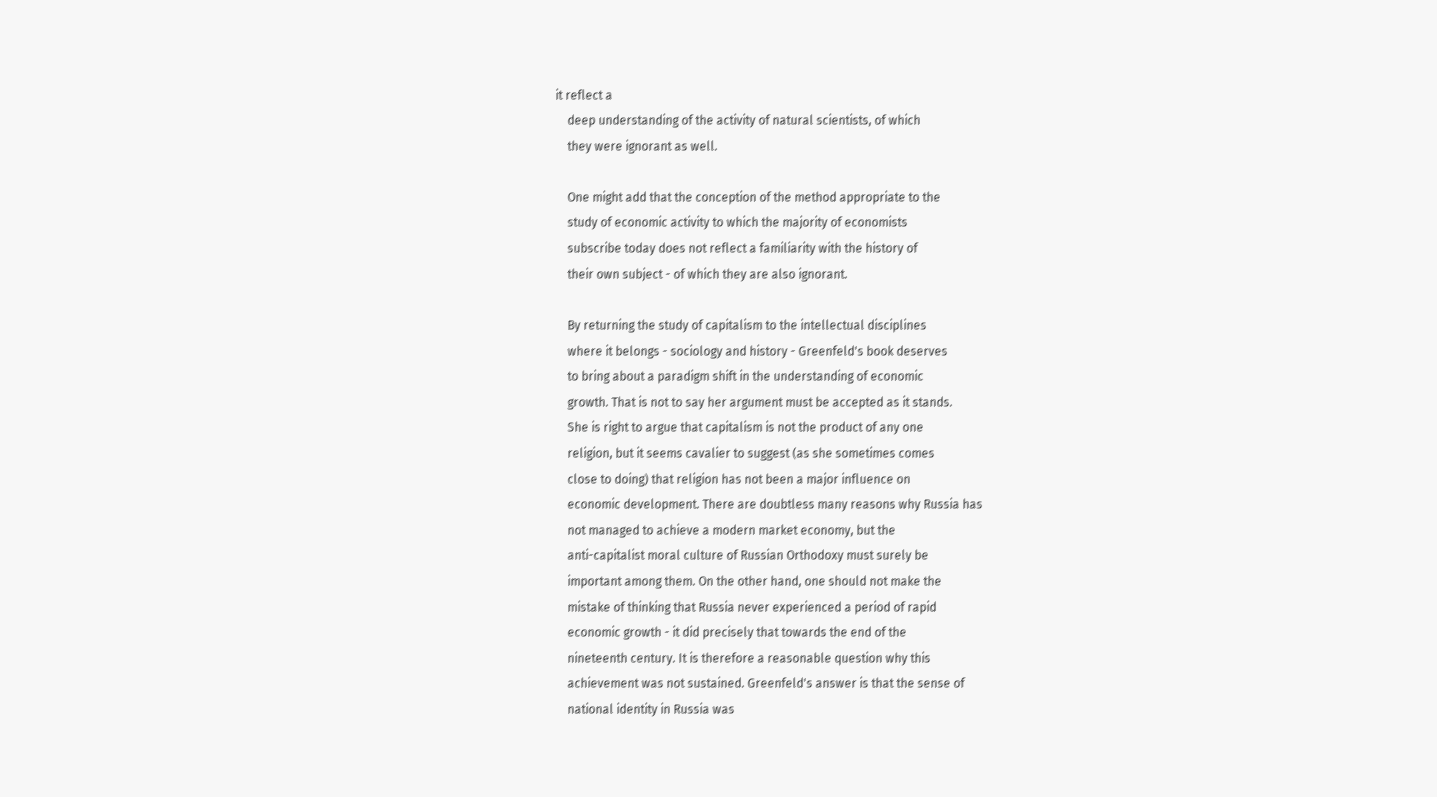it reflect a
    deep understanding of the activity of natural scientists, of which
    they were ignorant as well.

    One might add that the conception of the method appropriate to the
    study of economic activity to which the majority of economists
    subscribe today does not reflect a familiarity with the history of
    their own subject - of which they are also ignorant.

    By returning the study of capitalism to the intellectual disciplines
    where it belongs - sociology and history - Greenfeld's book deserves
    to bring about a paradigm shift in the understanding of economic
    growth. That is not to say her argument must be accepted as it stands.
    She is right to argue that capitalism is not the product of any one
    religion, but it seems cavalier to suggest (as she sometimes comes
    close to doing) that religion has not been a major influence on
    economic development. There are doubtless many reasons why Russia has
    not managed to achieve a modern market economy, but the
    anti-capitalist moral culture of Russian Orthodoxy must surely be
    important among them. On the other hand, one should not make the
    mistake of thinking that Russia never experienced a period of rapid
    economic growth - it did precisely that towards the end of the
    nineteenth century. It is therefore a reasonable question why this
    achievement was not sustained. Greenfeld's answer is that the sense of
    national identity in Russia was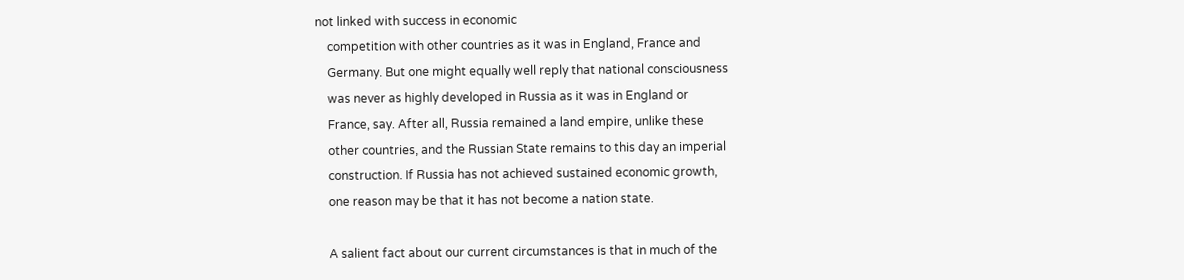not linked with success in economic
    competition with other countries as it was in England, France and
    Germany. But one might equally well reply that national consciousness
    was never as highly developed in Russia as it was in England or
    France, say. After all, Russia remained a land empire, unlike these
    other countries, and the Russian State remains to this day an imperial
    construction. If Russia has not achieved sustained economic growth,
    one reason may be that it has not become a nation state.

    A salient fact about our current circumstances is that in much of the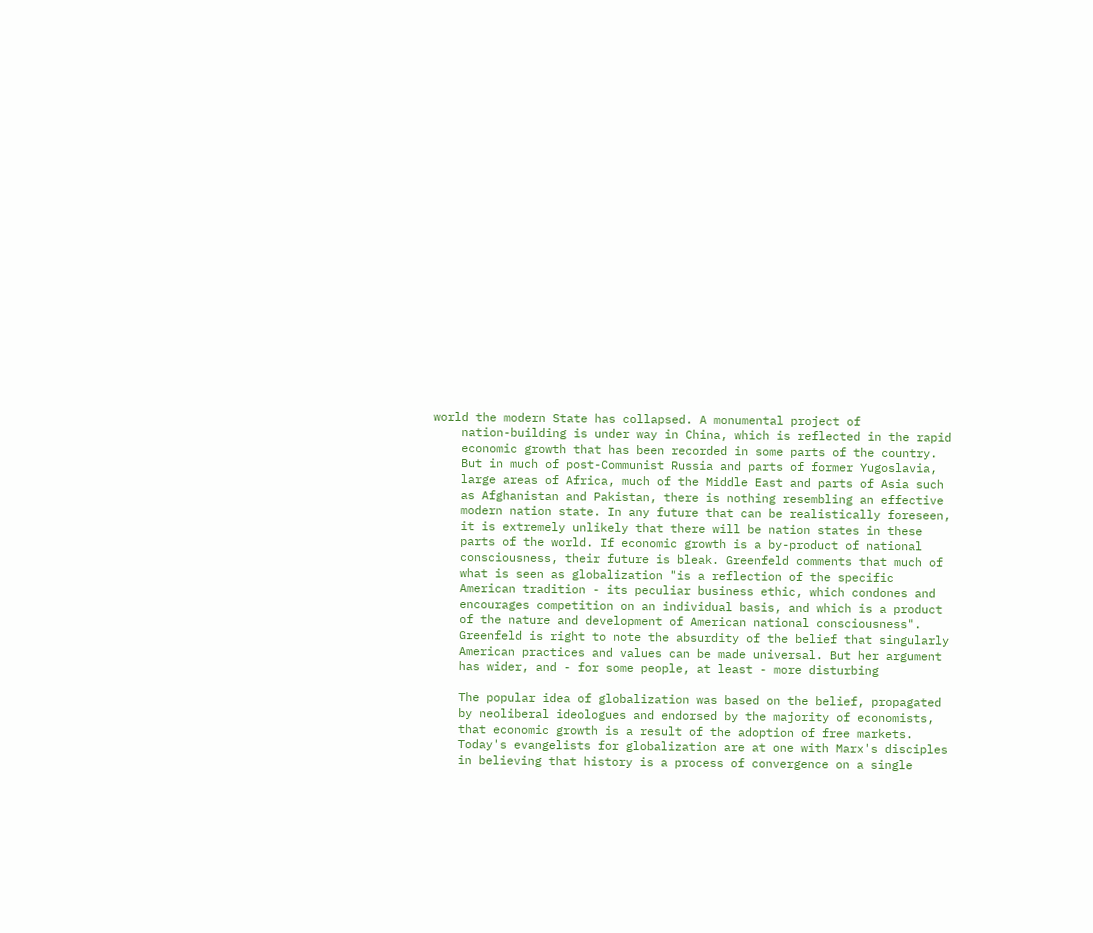world the modern State has collapsed. A monumental project of
    nation-building is under way in China, which is reflected in the rapid
    economic growth that has been recorded in some parts of the country.
    But in much of post-Communist Russia and parts of former Yugoslavia,
    large areas of Africa, much of the Middle East and parts of Asia such
    as Afghanistan and Pakistan, there is nothing resembling an effective
    modern nation state. In any future that can be realistically foreseen,
    it is extremely unlikely that there will be nation states in these
    parts of the world. If economic growth is a by-product of national
    consciousness, their future is bleak. Greenfeld comments that much of
    what is seen as globalization "is a reflection of the specific
    American tradition - its peculiar business ethic, which condones and
    encourages competition on an individual basis, and which is a product
    of the nature and development of American national consciousness".
    Greenfeld is right to note the absurdity of the belief that singularly
    American practices and values can be made universal. But her argument
    has wider, and - for some people, at least - more disturbing

    The popular idea of globalization was based on the belief, propagated
    by neoliberal ideologues and endorsed by the majority of economists,
    that economic growth is a result of the adoption of free markets.
    Today's evangelists for globalization are at one with Marx's disciples
    in believing that history is a process of convergence on a single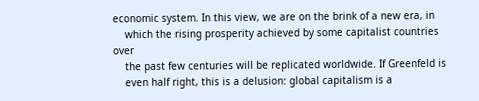economic system. In this view, we are on the brink of a new era, in
    which the rising prosperity achieved by some capitalist countries over
    the past few centuries will be replicated worldwide. If Greenfeld is
    even half right, this is a delusion: global capitalism is a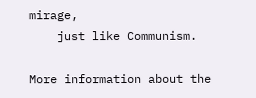mirage,
    just like Communism.

More information about the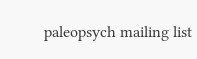paleopsych mailing list